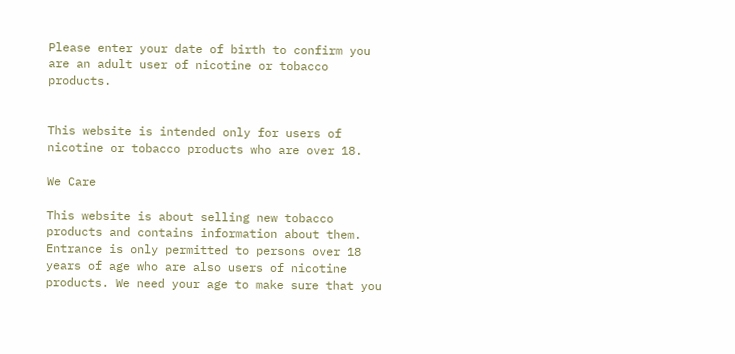Please enter your date of birth to confirm you are an adult user of nicotine or tobacco products.


This website is intended only for users of nicotine or tobacco products who are over 18.

We Care

This website is about selling new tobacco products and contains information about them. Entrance is only permitted to persons over 18 years of age who are also users of nicotine products. We need your age to make sure that you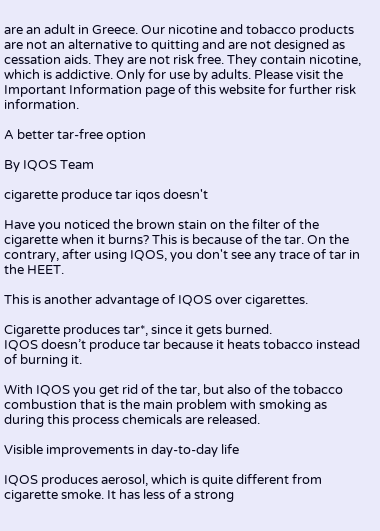are an adult in Greece. Our nicotine and tobacco products are not an alternative to quitting and are not designed as cessation aids. They are not risk free. They contain nicotine, which is addictive. Only for use by adults. Please visit the Important Information page of this website for further risk information.

A better tar-free option

By IQOS Team

cigarette produce tar iqos doesn't

Have you noticed the brown stain on the filter of the cigarette when it burns? This is because of the tar. On the contrary, after using IQOS, you don't see any trace of tar in the HEET.

This is another advantage of IQOS over cigarettes.

Cigarette produces tar*, since it gets burned.
IQOS doesn’t produce tar because it heats tobacco instead of burning it.

With IQOS you get rid of the tar, but also of the tobacco combustion that is the main problem with smoking as during this process chemicals are released.

Visible improvements in day-to-day life

IQOS produces aerosol, which is quite different from cigarette smoke. It has less of a strong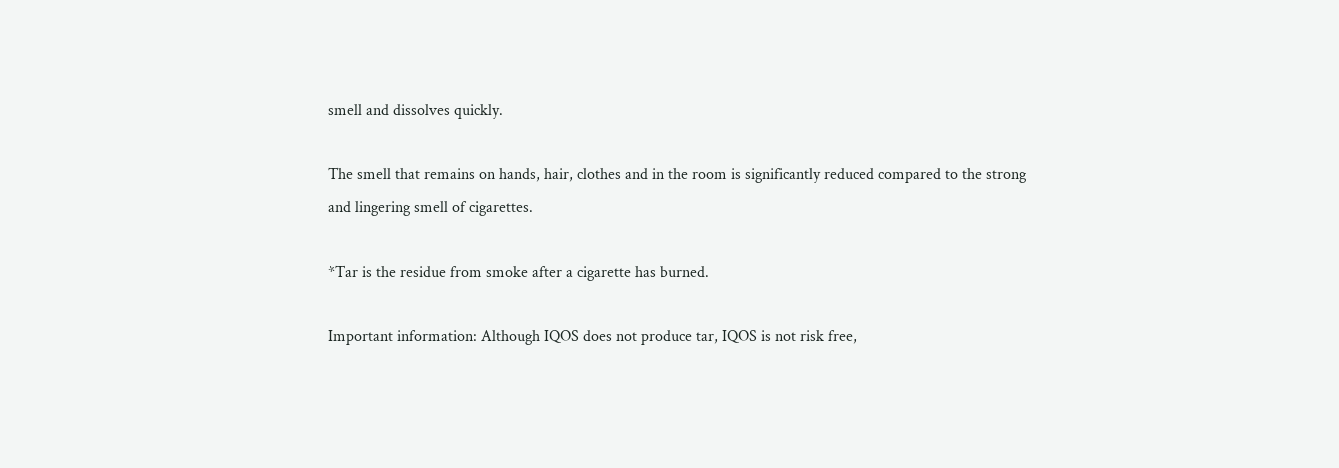smell and dissolves quickly.

The smell that remains on hands, hair, clothes and in the room is significantly reduced compared to the strong and lingering smell of cigarettes.

*Tar is the residue from smoke after a cigarette has burned.

Important information: Although IQOS does not produce tar, IQOS is not risk free,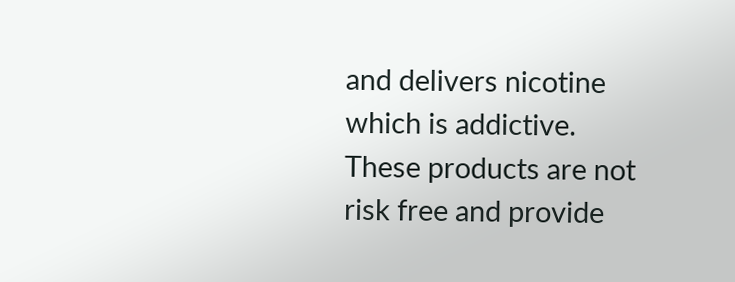and delivers nicotine which is addictive.
These products are not risk free and provide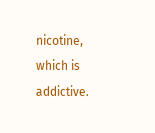nicotine, which is addictive.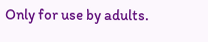Only for use by adults.